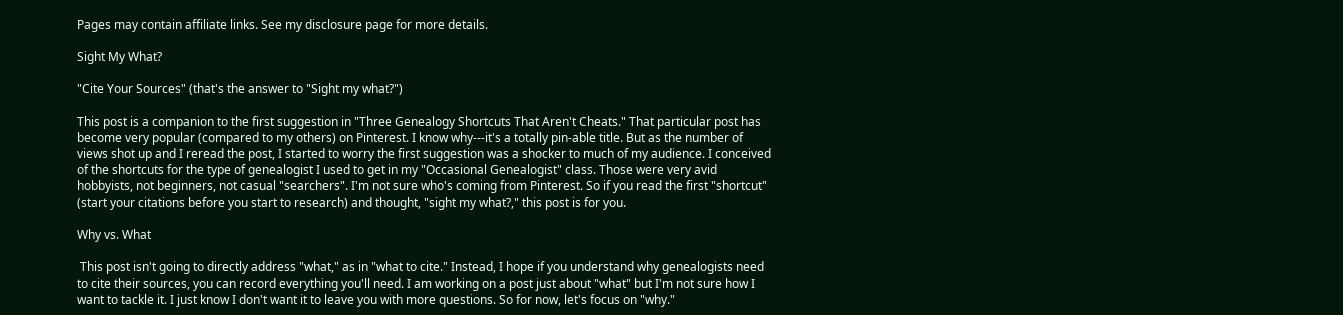Pages may contain affiliate links. See my disclosure page for more details.

Sight My What?

"Cite Your Sources" (that's the answer to "Sight my what?")

This post is a companion to the first suggestion in "Three Genealogy Shortcuts That Aren't Cheats." That particular post has become very popular (compared to my others) on Pinterest. I know why---it's a totally pin-able title. But as the number of views shot up and I reread the post, I started to worry the first suggestion was a shocker to much of my audience. I conceived of the shortcuts for the type of genealogist I used to get in my "Occasional Genealogist" class. Those were very avid hobbyists, not beginners, not casual "searchers". I'm not sure who's coming from Pinterest. So if you read the first "shortcut" (start your citations before you start to research) and thought, "sight my what?," this post is for you.

Why vs. What

 This post isn't going to directly address "what," as in "what to cite." Instead, I hope if you understand why genealogists need to cite their sources, you can record everything you'll need. I am working on a post just about "what" but I'm not sure how I want to tackle it. I just know I don't want it to leave you with more questions. So for now, let's focus on "why."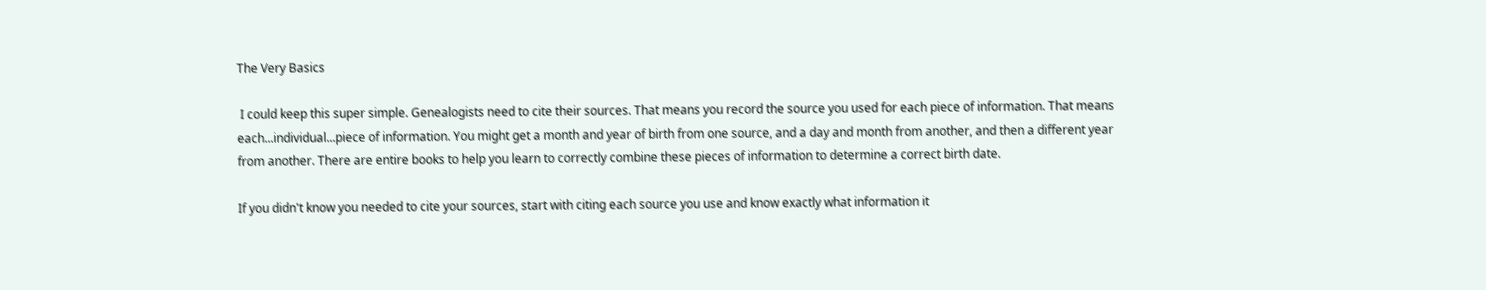The Very Basics

 I could keep this super simple. Genealogists need to cite their sources. That means you record the source you used for each piece of information. That means each...individual...piece of information. You might get a month and year of birth from one source, and a day and month from another, and then a different year from another. There are entire books to help you learn to correctly combine these pieces of information to determine a correct birth date.

If you didn't know you needed to cite your sources, start with citing each source you use and know exactly what information it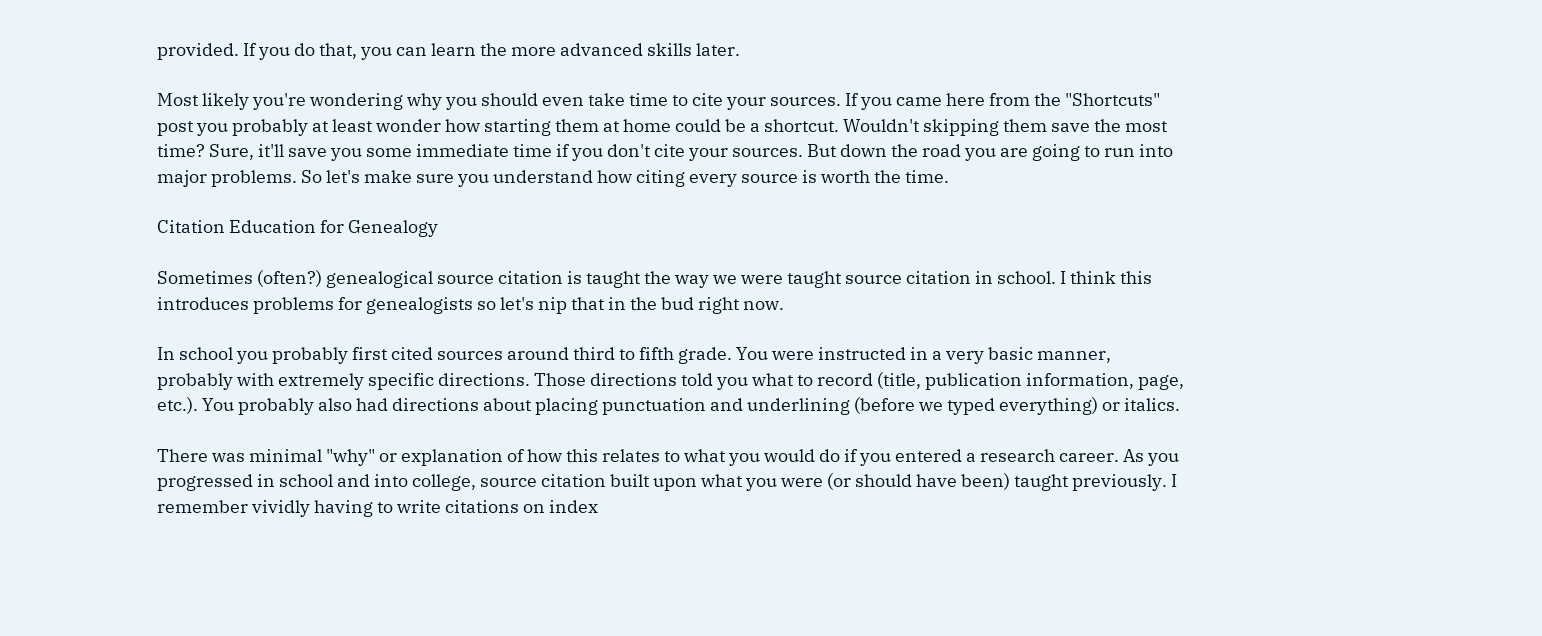provided. If you do that, you can learn the more advanced skills later.

Most likely you're wondering why you should even take time to cite your sources. If you came here from the "Shortcuts" post you probably at least wonder how starting them at home could be a shortcut. Wouldn't skipping them save the most time? Sure, it'll save you some immediate time if you don't cite your sources. But down the road you are going to run into major problems. So let's make sure you understand how citing every source is worth the time.

Citation Education for Genealogy

Sometimes (often?) genealogical source citation is taught the way we were taught source citation in school. I think this introduces problems for genealogists so let's nip that in the bud right now.

In school you probably first cited sources around third to fifth grade. You were instructed in a very basic manner, probably with extremely specific directions. Those directions told you what to record (title, publication information, page, etc.). You probably also had directions about placing punctuation and underlining (before we typed everything) or italics.

There was minimal "why" or explanation of how this relates to what you would do if you entered a research career. As you progressed in school and into college, source citation built upon what you were (or should have been) taught previously. I remember vividly having to write citations on index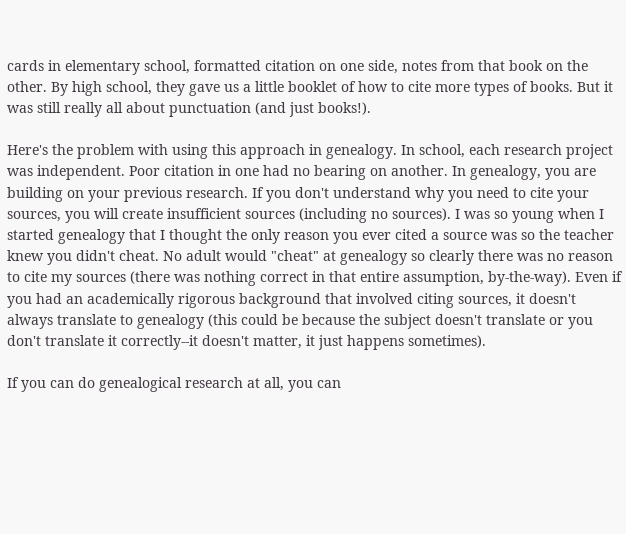cards in elementary school, formatted citation on one side, notes from that book on the other. By high school, they gave us a little booklet of how to cite more types of books. But it was still really all about punctuation (and just books!).

Here's the problem with using this approach in genealogy. In school, each research project was independent. Poor citation in one had no bearing on another. In genealogy, you are building on your previous research. If you don't understand why you need to cite your sources, you will create insufficient sources (including no sources). I was so young when I started genealogy that I thought the only reason you ever cited a source was so the teacher knew you didn't cheat. No adult would "cheat" at genealogy so clearly there was no reason to cite my sources (there was nothing correct in that entire assumption, by-the-way). Even if you had an academically rigorous background that involved citing sources, it doesn't always translate to genealogy (this could be because the subject doesn't translate or you don't translate it correctly--it doesn't matter, it just happens sometimes).

If you can do genealogical research at all, you can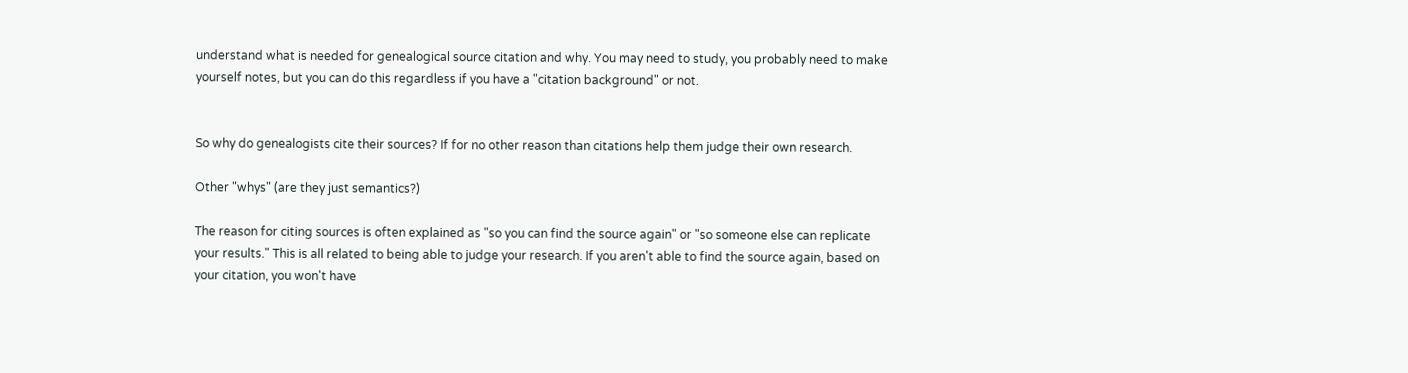understand what is needed for genealogical source citation and why. You may need to study, you probably need to make yourself notes, but you can do this regardless if you have a "citation background" or not.


So why do genealogists cite their sources? If for no other reason than citations help them judge their own research.

Other "whys" (are they just semantics?)

The reason for citing sources is often explained as "so you can find the source again" or "so someone else can replicate your results." This is all related to being able to judge your research. If you aren't able to find the source again, based on your citation, you won't have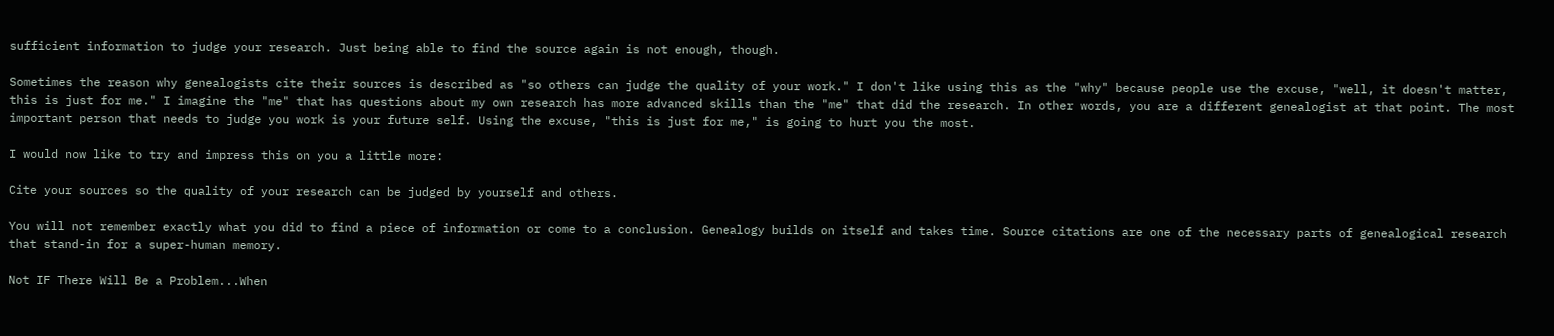sufficient information to judge your research. Just being able to find the source again is not enough, though.

Sometimes the reason why genealogists cite their sources is described as "so others can judge the quality of your work." I don't like using this as the "why" because people use the excuse, "well, it doesn't matter, this is just for me." I imagine the "me" that has questions about my own research has more advanced skills than the "me" that did the research. In other words, you are a different genealogist at that point. The most important person that needs to judge you work is your future self. Using the excuse, "this is just for me," is going to hurt you the most.

I would now like to try and impress this on you a little more:

Cite your sources so the quality of your research can be judged by yourself and others.

You will not remember exactly what you did to find a piece of information or come to a conclusion. Genealogy builds on itself and takes time. Source citations are one of the necessary parts of genealogical research that stand-in for a super-human memory.

Not IF There Will Be a Problem...When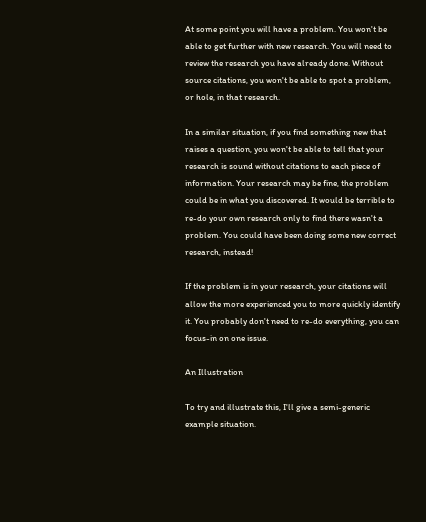At some point you will have a problem. You won't be able to get further with new research. You will need to review the research you have already done. Without source citations, you won't be able to spot a problem, or hole, in that research.

In a similar situation, if you find something new that raises a question, you won't be able to tell that your research is sound without citations to each piece of information. Your research may be fine, the problem could be in what you discovered. It would be terrible to re-do your own research only to find there wasn't a problem. You could have been doing some new correct research, instead!

If the problem is in your research, your citations will allow the more experienced you to more quickly identify it. You probably don't need to re-do everything, you can focus-in on one issue.

An Illustration

To try and illustrate this, I'll give a semi-generic example situation.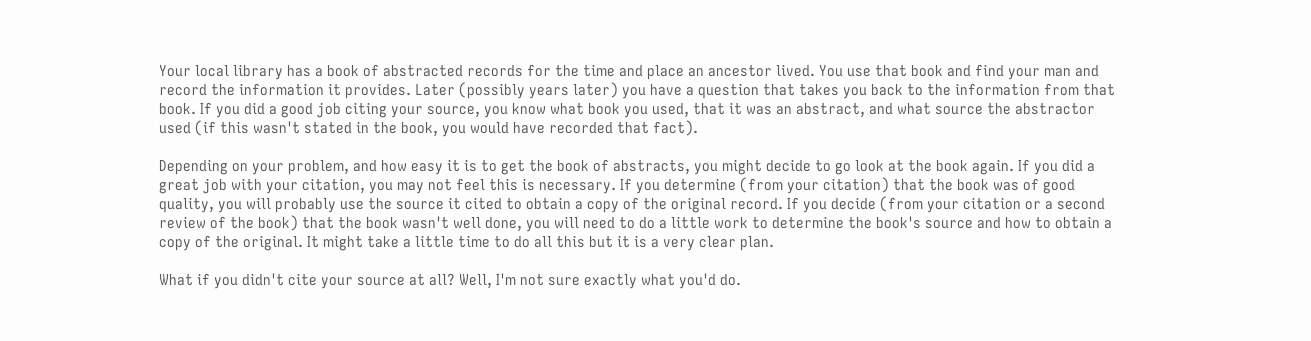Your local library has a book of abstracted records for the time and place an ancestor lived. You use that book and find your man and record the information it provides. Later (possibly years later) you have a question that takes you back to the information from that book. If you did a good job citing your source, you know what book you used, that it was an abstract, and what source the abstractor used (if this wasn't stated in the book, you would have recorded that fact).

Depending on your problem, and how easy it is to get the book of abstracts, you might decide to go look at the book again. If you did a great job with your citation, you may not feel this is necessary. If you determine (from your citation) that the book was of good quality, you will probably use the source it cited to obtain a copy of the original record. If you decide (from your citation or a second review of the book) that the book wasn't well done, you will need to do a little work to determine the book's source and how to obtain a copy of the original. It might take a little time to do all this but it is a very clear plan.

What if you didn't cite your source at all? Well, I'm not sure exactly what you'd do.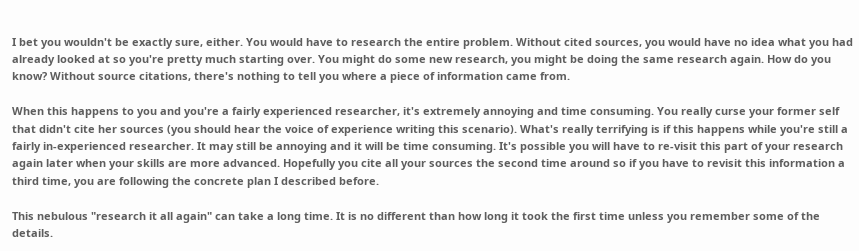I bet you wouldn't be exactly sure, either. You would have to research the entire problem. Without cited sources, you would have no idea what you had already looked at so you're pretty much starting over. You might do some new research, you might be doing the same research again. How do you know? Without source citations, there's nothing to tell you where a piece of information came from.

When this happens to you and you're a fairly experienced researcher, it's extremely annoying and time consuming. You really curse your former self that didn't cite her sources (you should hear the voice of experience writing this scenario). What's really terrifying is if this happens while you're still a fairly in-experienced researcher. It may still be annoying and it will be time consuming. It's possible you will have to re-visit this part of your research again later when your skills are more advanced. Hopefully you cite all your sources the second time around so if you have to revisit this information a third time, you are following the concrete plan I described before.

This nebulous "research it all again" can take a long time. It is no different than how long it took the first time unless you remember some of the details.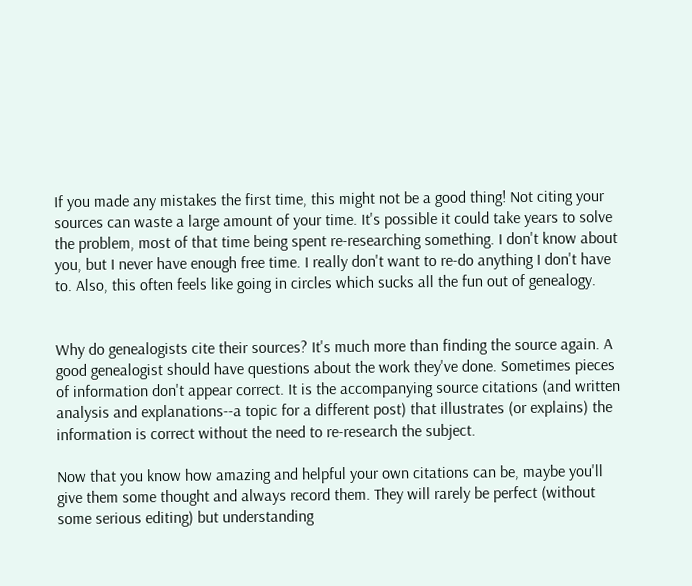If you made any mistakes the first time, this might not be a good thing! Not citing your sources can waste a large amount of your time. It's possible it could take years to solve the problem, most of that time being spent re-researching something. I don't know about you, but I never have enough free time. I really don't want to re-do anything I don't have to. Also, this often feels like going in circles which sucks all the fun out of genealogy.


Why do genealogists cite their sources? It's much more than finding the source again. A good genealogist should have questions about the work they've done. Sometimes pieces of information don't appear correct. It is the accompanying source citations (and written analysis and explanations--a topic for a different post) that illustrates (or explains) the information is correct without the need to re-research the subject.

Now that you know how amazing and helpful your own citations can be, maybe you'll give them some thought and always record them. They will rarely be perfect (without some serious editing) but understanding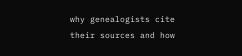why genealogists cite their sources and how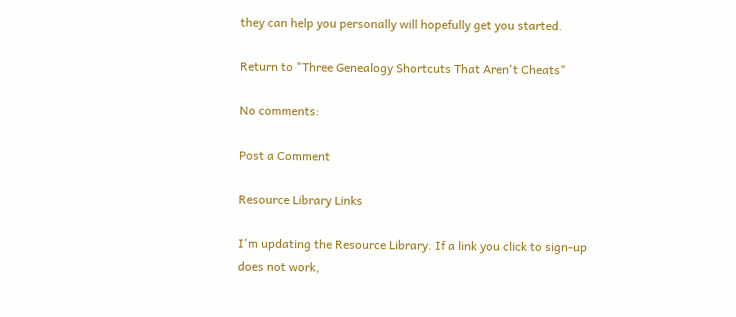they can help you personally will hopefully get you started.

Return to "Three Genealogy Shortcuts That Aren't Cheats"

No comments:

Post a Comment

Resource Library Links

I'm updating the Resource Library. If a link you click to sign-up does not work,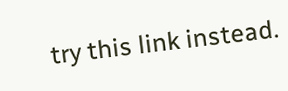try this link instead.